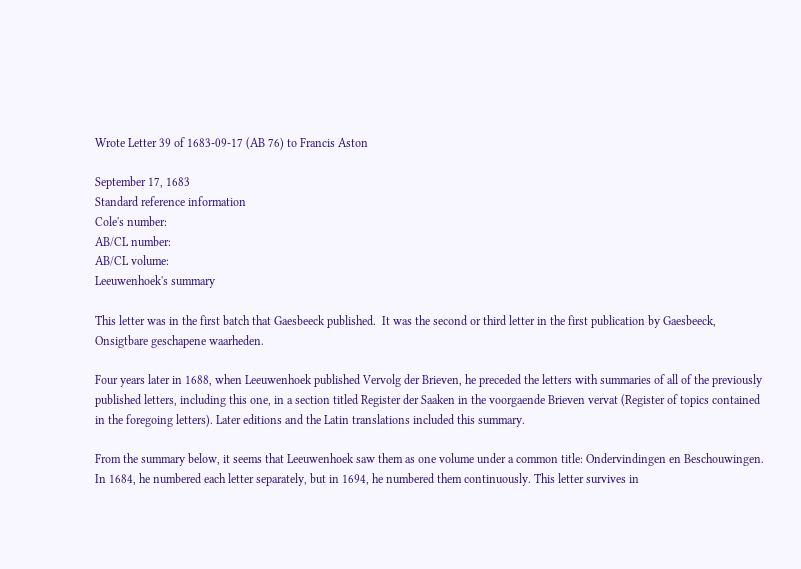Wrote Letter 39 of 1683-09-17 (AB 76) to Francis Aston

September 17, 1683
Standard reference information
Cole's number:
AB/CL number:
AB/CL volume:
Leeuwenhoek's summary

This letter was in the first batch that Gaesbeeck published.  It was the second or third letter in the first publication by Gaesbeeck, Onsigtbare geschapene waarheden.

Four years later in 1688, when Leeuwenhoek published Vervolg der Brieven, he preceded the letters with summaries of all of the previously published letters, including this one, in a section titled Register der Saaken in the voorgaende Brieven vervat (Register of topics contained in the foregoing letters). Later editions and the Latin translations included this summary.

From the summary below, it seems that Leeuwenhoek saw them as one volume under a common title: Ondervindingen en Beschouwingen. In 1684, he numbered each letter separately, but in 1694, he numbered them continuously. This letter survives in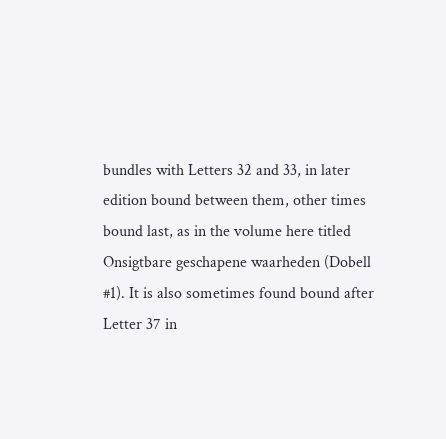bundles with Letters 32 and 33, in later edition bound between them, other times bound last, as in the volume here titled Onsigtbare geschapene waarheden (Dobell #1). It is also sometimes found bound after Letter 37 in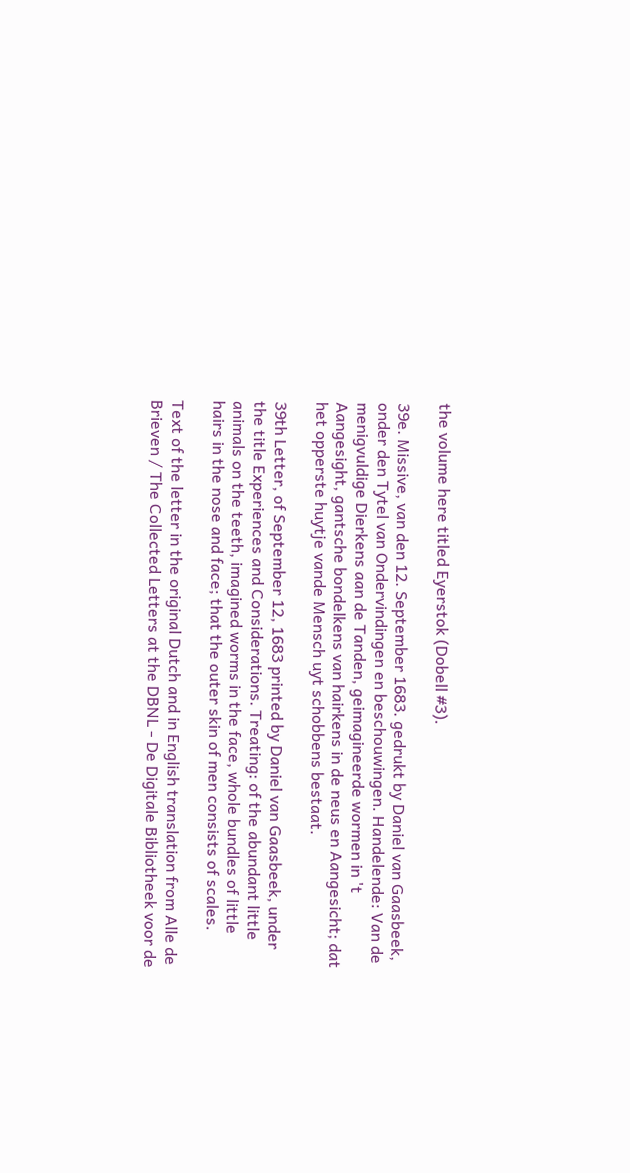the volume here titled Eyerstok (Dobell #3).

39e. Missive, van den 12. September 1683. gedrukt by Daniel van Gaasbeek, onder den Tytel van Ondervindingen en beschouwingen. Handelende: Van de menigvuldige Dierkens aan de Tanden, geimagineerde wormen in 't Aangesight, gantsche bondelkens van hairkens in de neus en Aangesicht; dat het opperste huytje vande Mensch uyt schobbens bestaat.

39th Letter, of September 12, 1683 printed by Daniel van Gaasbeek, under the title Experiences and Considerations. Treating: of the abundant little animals on the teeth, imagined worms in the face, whole bundles of little hairs in the nose and face; that the outer skin of men consists of scales.

Text of the letter in the original Dutch and in English translation from Alle de Brieven / The Collected Letters at the DBNL - De Digitale Bibliotheek voor de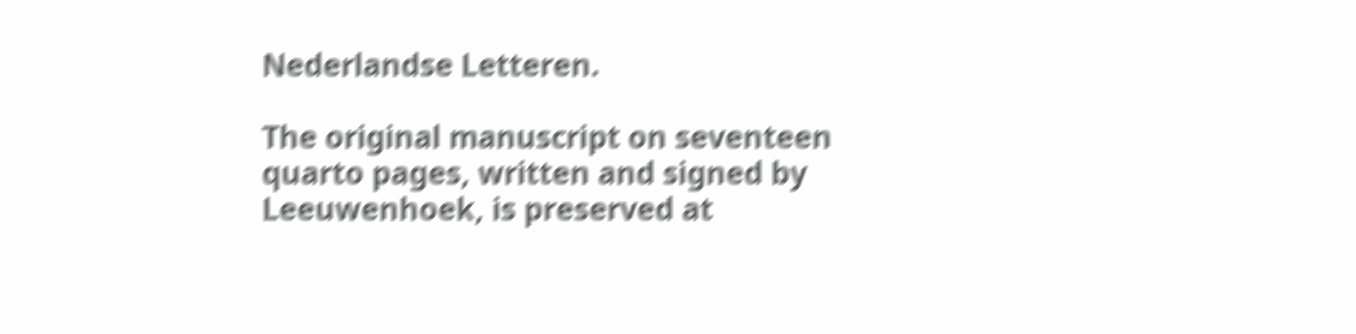Nederlandse Letteren.

The original manuscript on seventeen quarto pages, written and signed by Leeuwenhoek, is preserved at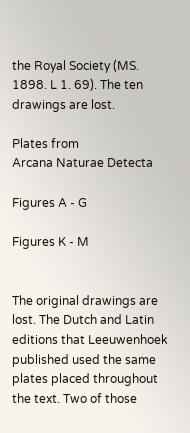the Royal Society (MS. 1898. L 1. 69). The ten drawings are lost.

Plates from
Arcana Naturae Detecta

Figures A - G

Figures K - M


The original drawings are lost. The Dutch and Latin editions that Leeuwenhoek published used the same plates placed throughout the text. Two of those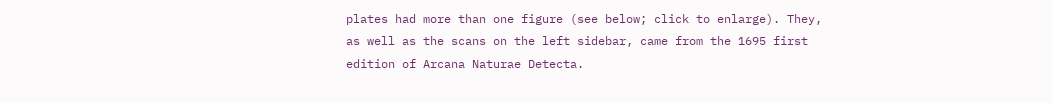plates had more than one figure (see below; click to enlarge). They, as well as the scans on the left sidebar, came from the 1695 first edition of Arcana Naturae Detecta.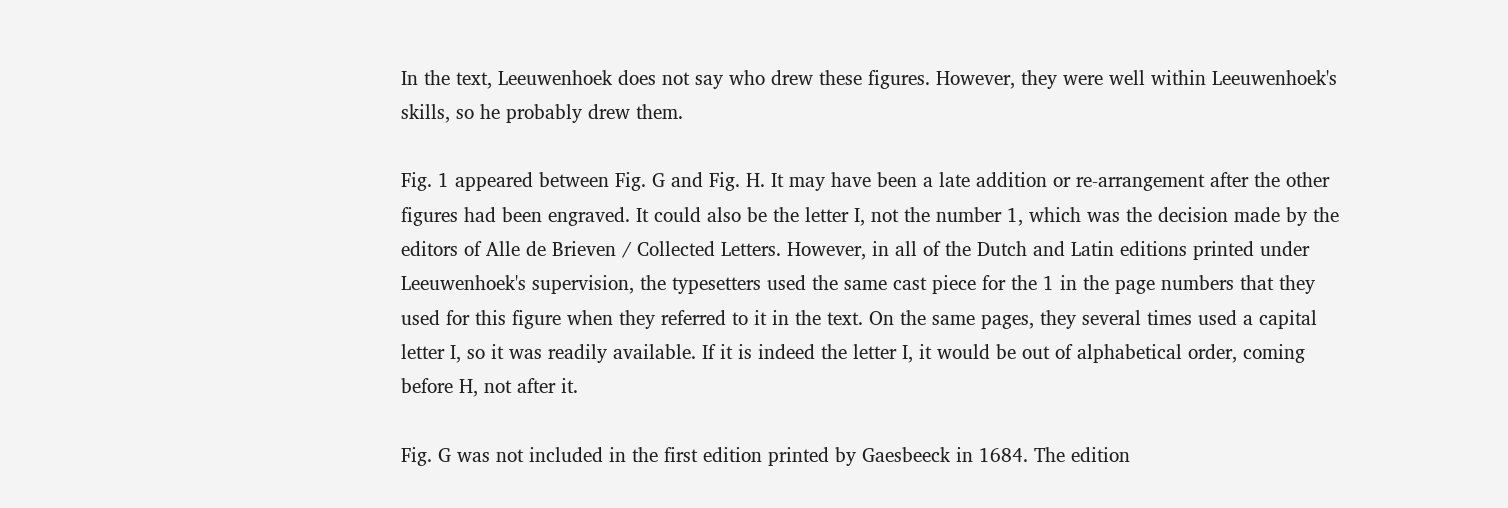In the text, Leeuwenhoek does not say who drew these figures. However, they were well within Leeuwenhoek's skills, so he probably drew them.

Fig. 1 appeared between Fig. G and Fig. H. It may have been a late addition or re-arrangement after the other figures had been engraved. It could also be the letter I, not the number 1, which was the decision made by the editors of Alle de Brieven / Collected Letters. However, in all of the Dutch and Latin editions printed under Leeuwenhoek's supervision, the typesetters used the same cast piece for the 1 in the page numbers that they used for this figure when they referred to it in the text. On the same pages, they several times used a capital letter I, so it was readily available. If it is indeed the letter I, it would be out of alphabetical order, coming before H, not after it.

Fig. G was not included in the first edition printed by Gaesbeeck in 1684. The edition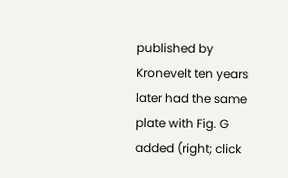published by Kronevelt ten years later had the same plate with Fig. G added (right; click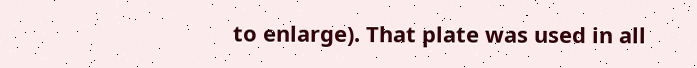to enlarge). That plate was used in all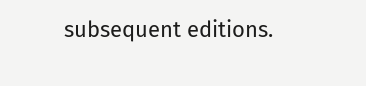subsequent editions.